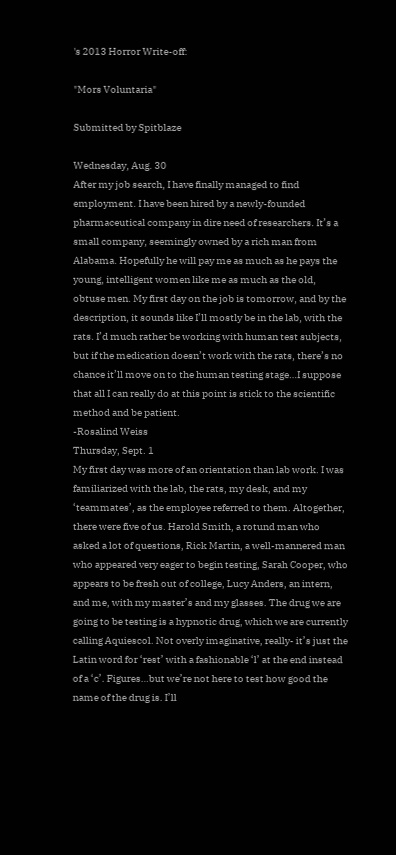's 2013 Horror Write-off:

"Mors Voluntaria"

Submitted by Spitblaze

Wednesday, Aug. 30
After my job search, I have finally managed to find employment. I have been hired by a newly-founded pharmaceutical company in dire need of researchers. It’s a small company, seemingly owned by a rich man from Alabama. Hopefully he will pay me as much as he pays the young, intelligent women like me as much as the old, obtuse men. My first day on the job is tomorrow, and by the description, it sounds like I’ll mostly be in the lab, with the rats. I’d much rather be working with human test subjects, but if the medication doesn’t work with the rats, there’s no chance it’ll move on to the human testing stage…I suppose that all I can really do at this point is stick to the scientific method and be patient.
-Rosalind Weiss
Thursday, Sept. 1
My first day was more of an orientation than lab work. I was familiarized with the lab, the rats, my desk, and my ‘teammates’, as the employee referred to them. Altogether, there were five of us. Harold Smith, a rotund man who asked a lot of questions, Rick Martin, a well-mannered man who appeared very eager to begin testing, Sarah Cooper, who appears to be fresh out of college, Lucy Anders, an intern, and me, with my master’s and my glasses. The drug we are going to be testing is a hypnotic drug, which we are currently calling Aquiescol. Not overly imaginative, really- it’s just the Latin word for ‘rest’ with a fashionable ‘l’ at the end instead of a ‘c’. Figures…but we’re not here to test how good the name of the drug is. I’ll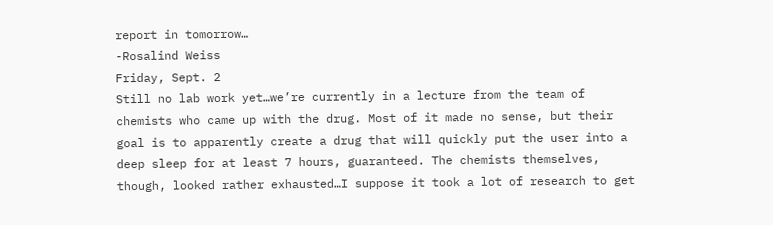report in tomorrow…
-Rosalind Weiss
Friday, Sept. 2
Still no lab work yet…we’re currently in a lecture from the team of chemists who came up with the drug. Most of it made no sense, but their goal is to apparently create a drug that will quickly put the user into a deep sleep for at least 7 hours, guaranteed. The chemists themselves, though, looked rather exhausted…I suppose it took a lot of research to get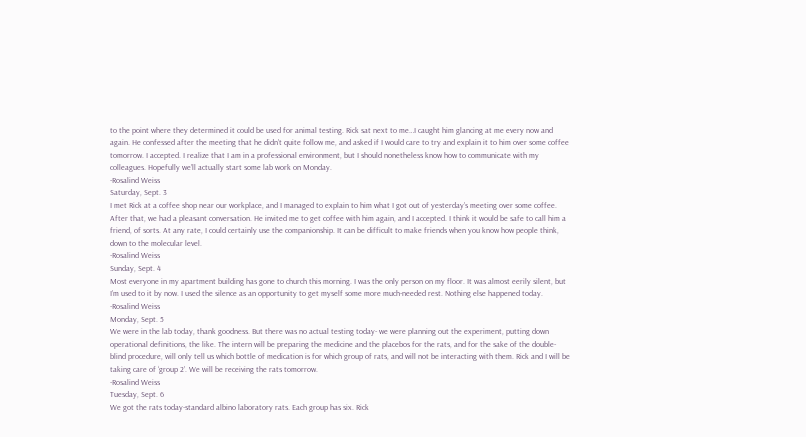to the point where they determined it could be used for animal testing. Rick sat next to me…I caught him glancing at me every now and again. He confessed after the meeting that he didn’t quite follow me, and asked if I would care to try and explain it to him over some coffee tomorrow. I accepted. I realize that I am in a professional environment, but I should nonetheless know how to communicate with my colleagues. Hopefully we’ll actually start some lab work on Monday.
-Rosalind Weiss
Saturday, Sept. 3
I met Rick at a coffee shop near our workplace, and I managed to explain to him what I got out of yesterday’s meeting over some coffee. After that, we had a pleasant conversation. He invited me to get coffee with him again, and I accepted. I think it would be safe to call him a friend, of sorts. At any rate, I could certainly use the companionship. It can be difficult to make friends when you know how people think, down to the molecular level.
-Rosalind Weiss
Sunday, Sept. 4
Most everyone in my apartment building has gone to church this morning. I was the only person on my floor. It was almost eerily silent, but I’m used to it by now. I used the silence as an opportunity to get myself some more much-needed rest. Nothing else happened today.
-Rosalind Weiss
Monday, Sept. 5
We were in the lab today, thank goodness. But there was no actual testing today- we were planning out the experiment, putting down operational definitions, the like. The intern will be preparing the medicine and the placebos for the rats, and for the sake of the double-blind procedure, will only tell us which bottle of medication is for which group of rats, and will not be interacting with them. Rick and I will be taking care of ‘group 2’. We will be receiving the rats tomorrow.
-Rosalind Weiss
Tuesday, Sept. 6
We got the rats today-standard albino laboratory rats. Each group has six. Rick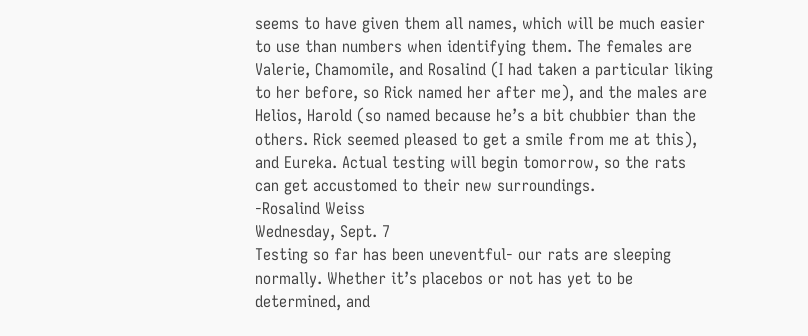seems to have given them all names, which will be much easier to use than numbers when identifying them. The females are Valerie, Chamomile, and Rosalind (I had taken a particular liking to her before, so Rick named her after me), and the males are Helios, Harold (so named because he’s a bit chubbier than the others. Rick seemed pleased to get a smile from me at this), and Eureka. Actual testing will begin tomorrow, so the rats can get accustomed to their new surroundings.
-Rosalind Weiss
Wednesday, Sept. 7
Testing so far has been uneventful- our rats are sleeping normally. Whether it’s placebos or not has yet to be determined, and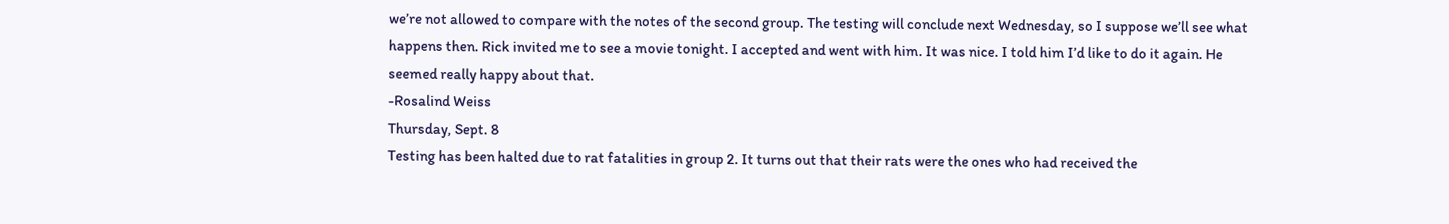we’re not allowed to compare with the notes of the second group. The testing will conclude next Wednesday, so I suppose we’ll see what happens then. Rick invited me to see a movie tonight. I accepted and went with him. It was nice. I told him I’d like to do it again. He seemed really happy about that.
-Rosalind Weiss
Thursday, Sept. 8
Testing has been halted due to rat fatalities in group 2. It turns out that their rats were the ones who had received the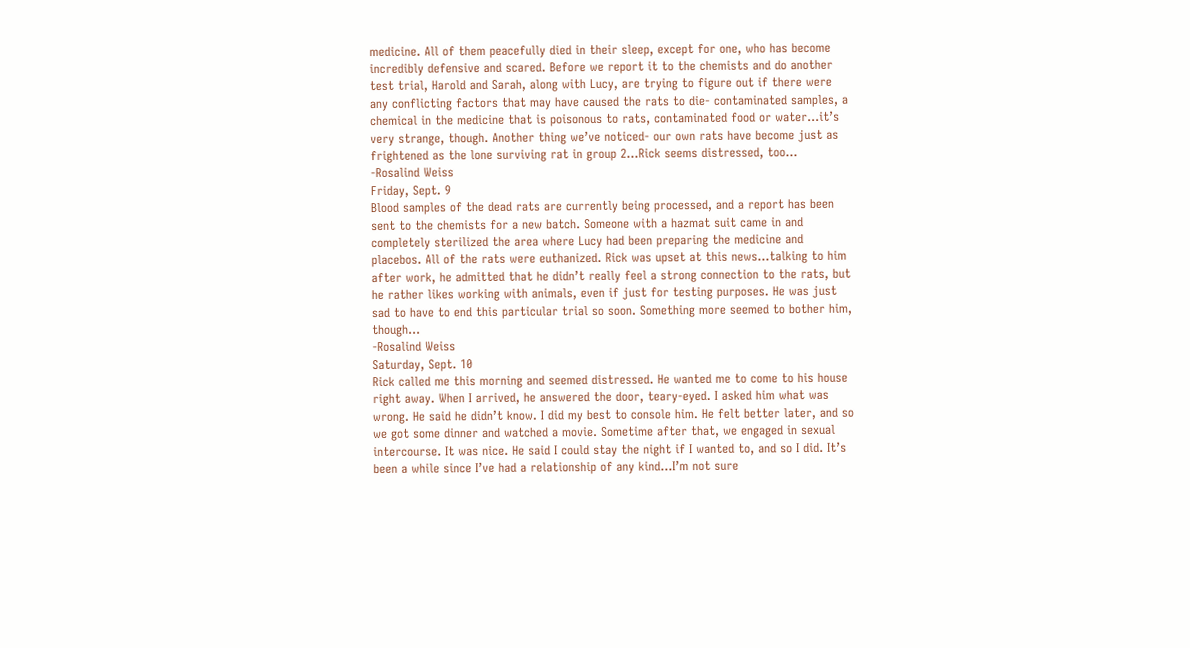medicine. All of them peacefully died in their sleep, except for one, who has become incredibly defensive and scared. Before we report it to the chemists and do another test trial, Harold and Sarah, along with Lucy, are trying to figure out if there were any conflicting factors that may have caused the rats to die- contaminated samples, a chemical in the medicine that is poisonous to rats, contaminated food or water…it’s very strange, though. Another thing we’ve noticed- our own rats have become just as frightened as the lone surviving rat in group 2…Rick seems distressed, too…
-Rosalind Weiss
Friday, Sept. 9
Blood samples of the dead rats are currently being processed, and a report has been sent to the chemists for a new batch. Someone with a hazmat suit came in and completely sterilized the area where Lucy had been preparing the medicine and placebos. All of the rats were euthanized. Rick was upset at this news...talking to him after work, he admitted that he didn’t really feel a strong connection to the rats, but he rather likes working with animals, even if just for testing purposes. He was just sad to have to end this particular trial so soon. Something more seemed to bother him, though…
-Rosalind Weiss
Saturday, Sept. 10
Rick called me this morning and seemed distressed. He wanted me to come to his house right away. When I arrived, he answered the door, teary-eyed. I asked him what was wrong. He said he didn’t know. I did my best to console him. He felt better later, and so we got some dinner and watched a movie. Sometime after that, we engaged in sexual intercourse. It was nice. He said I could stay the night if I wanted to, and so I did. It’s been a while since I’ve had a relationship of any kind…I’m not sure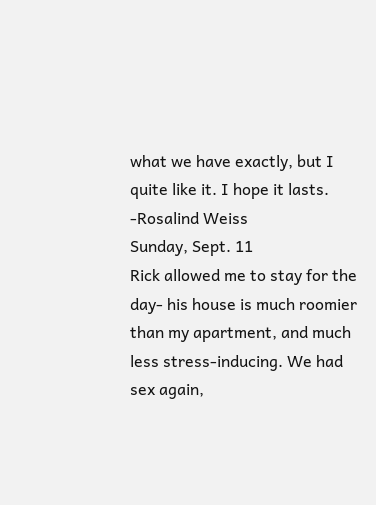what we have exactly, but I quite like it. I hope it lasts.
-Rosalind Weiss
Sunday, Sept. 11
Rick allowed me to stay for the day- his house is much roomier than my apartment, and much less stress-inducing. We had sex again,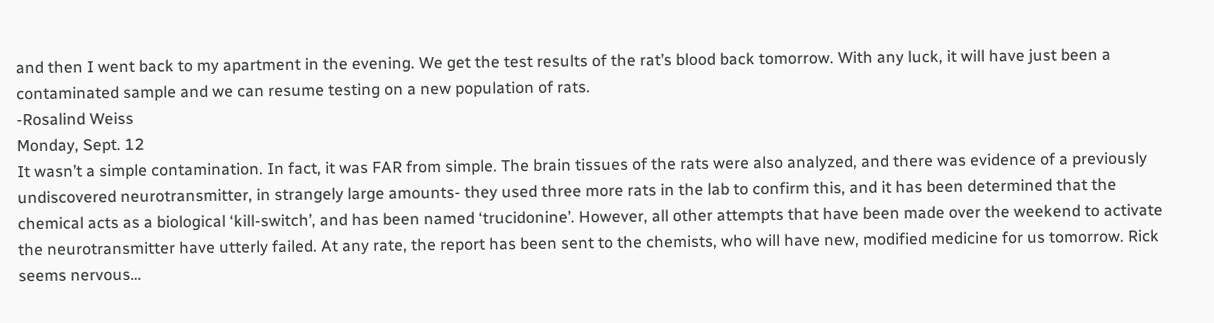and then I went back to my apartment in the evening. We get the test results of the rat’s blood back tomorrow. With any luck, it will have just been a contaminated sample and we can resume testing on a new population of rats.
-Rosalind Weiss
Monday, Sept. 12
It wasn’t a simple contamination. In fact, it was FAR from simple. The brain tissues of the rats were also analyzed, and there was evidence of a previously undiscovered neurotransmitter, in strangely large amounts- they used three more rats in the lab to confirm this, and it has been determined that the chemical acts as a biological ‘kill-switch’, and has been named ‘trucidonine’. However, all other attempts that have been made over the weekend to activate the neurotransmitter have utterly failed. At any rate, the report has been sent to the chemists, who will have new, modified medicine for us tomorrow. Rick seems nervous…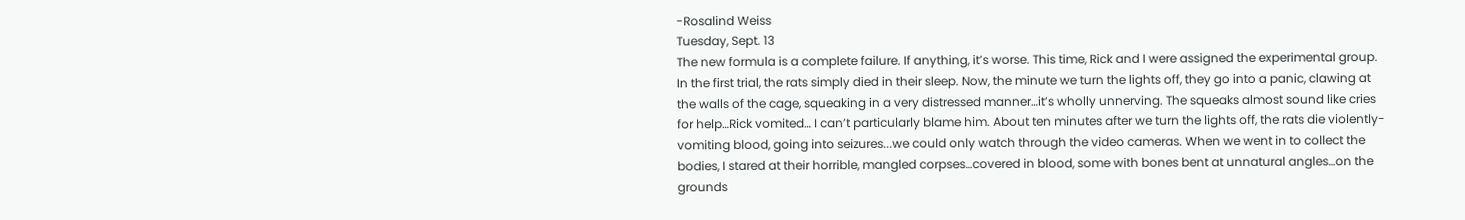-Rosalind Weiss
Tuesday, Sept. 13
The new formula is a complete failure. If anything, it’s worse. This time, Rick and I were assigned the experimental group. In the first trial, the rats simply died in their sleep. Now, the minute we turn the lights off, they go into a panic, clawing at the walls of the cage, squeaking in a very distressed manner…it’s wholly unnerving. The squeaks almost sound like cries for help…Rick vomited… I can’t particularly blame him. About ten minutes after we turn the lights off, the rats die violently- vomiting blood, going into seizures...we could only watch through the video cameras. When we went in to collect the bodies, I stared at their horrible, mangled corpses…covered in blood, some with bones bent at unnatural angles…on the grounds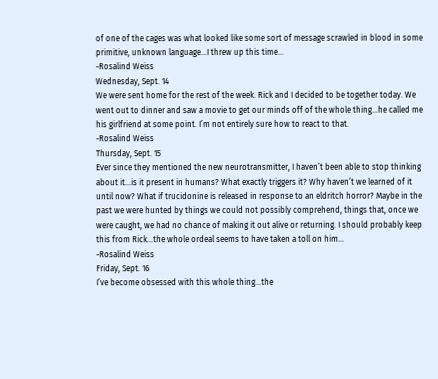of one of the cages was what looked like some sort of message scrawled in blood in some primitive, unknown language…I threw up this time…
-Rosalind Weiss
Wednesday, Sept. 14
We were sent home for the rest of the week. Rick and I decided to be together today. We went out to dinner and saw a movie to get our minds off of the whole thing…he called me his girlfriend at some point. I’m not entirely sure how to react to that.
-Rosalind Weiss
Thursday, Sept. 15
Ever since they mentioned the new neurotransmitter, I haven’t been able to stop thinking about it…is it present in humans? What exactly triggers it? Why haven’t we learned of it until now? What if trucidonine is released in response to an eldritch horror? Maybe in the past we were hunted by things we could not possibly comprehend, things that, once we were caught, we had no chance of making it out alive or returning. I should probably keep this from Rick...the whole ordeal seems to have taken a toll on him…
-Rosalind Weiss
Friday, Sept. 16
I’ve become obsessed with this whole thing…the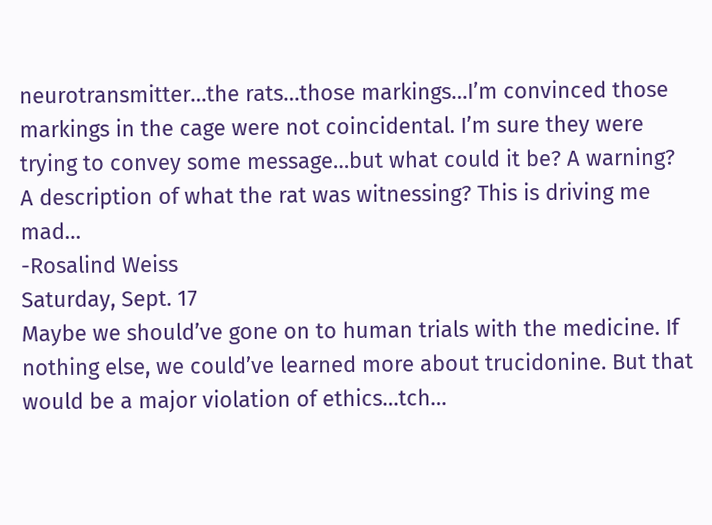neurotransmitter…the rats…those markings…I’m convinced those markings in the cage were not coincidental. I’m sure they were trying to convey some message…but what could it be? A warning? A description of what the rat was witnessing? This is driving me mad…
-Rosalind Weiss
Saturday, Sept. 17
Maybe we should’ve gone on to human trials with the medicine. If nothing else, we could’ve learned more about trucidonine. But that would be a major violation of ethics…tch…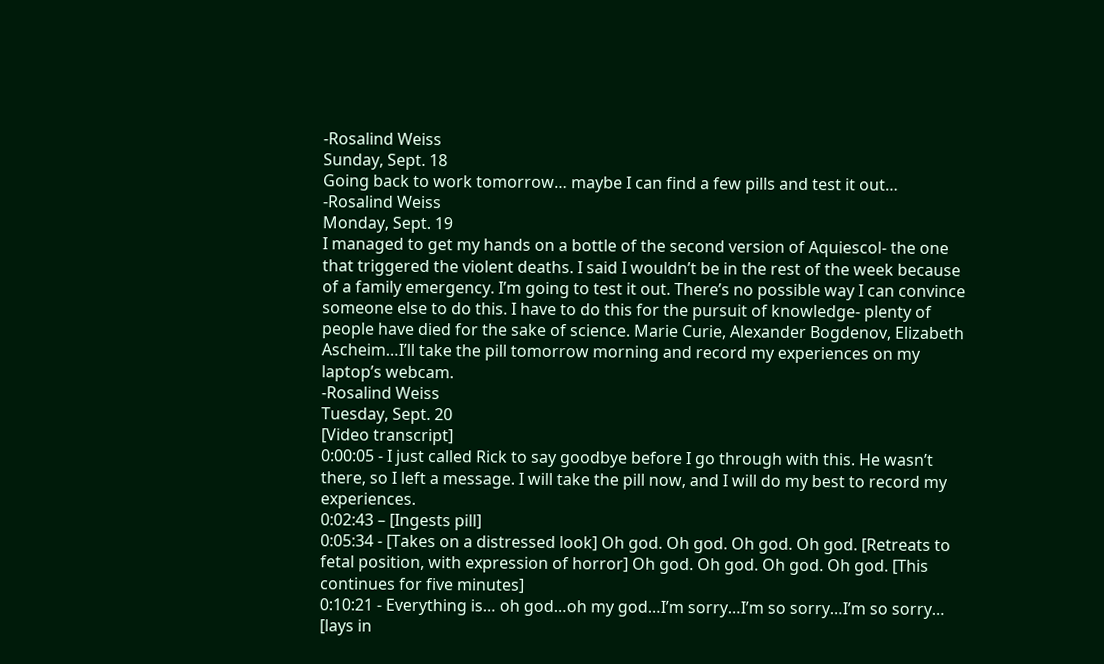-Rosalind Weiss
Sunday, Sept. 18
Going back to work tomorrow… maybe I can find a few pills and test it out…
-Rosalind Weiss
Monday, Sept. 19
I managed to get my hands on a bottle of the second version of Aquiescol- the one that triggered the violent deaths. I said I wouldn’t be in the rest of the week because of a family emergency. I’m going to test it out. There’s no possible way I can convince someone else to do this. I have to do this for the pursuit of knowledge- plenty of people have died for the sake of science. Marie Curie, Alexander Bogdenov, Elizabeth Ascheim…I’ll take the pill tomorrow morning and record my experiences on my laptop’s webcam.
-Rosalind Weiss
Tuesday, Sept. 20
[Video transcript]
0:00:05 - I just called Rick to say goodbye before I go through with this. He wasn’t there, so I left a message. I will take the pill now, and I will do my best to record my experiences.
0:02:43 – [Ingests pill]
0:05:34 - [Takes on a distressed look] Oh god. Oh god. Oh god. Oh god. [Retreats to fetal position, with expression of horror] Oh god. Oh god. Oh god. Oh god. [This continues for five minutes]
0:10:21 - Everything is… oh god…oh my god…I’m sorry…I’m so sorry…I’m so sorry… [lays in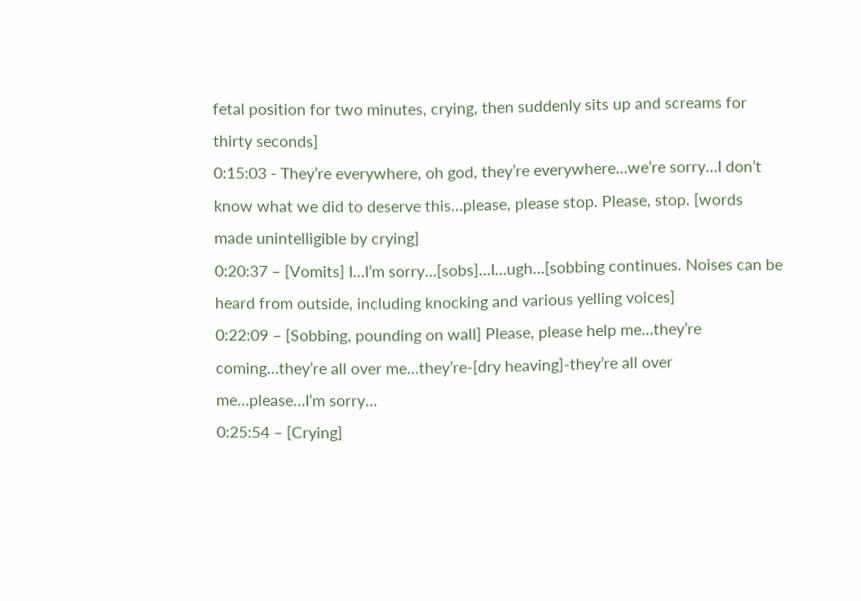fetal position for two minutes, crying, then suddenly sits up and screams for thirty seconds]
0:15:03 - They’re everywhere, oh god, they’re everywhere…we’re sorry…I don’t know what we did to deserve this…please, please stop. Please, stop. [words made unintelligible by crying]
0:20:37 – [Vomits] I…I’m sorry…[sobs]…I…ugh…[sobbing continues. Noises can be heard from outside, including knocking and various yelling voices]
0:22:09 – [Sobbing, pounding on wall] Please, please help me…they’re coming…they’re all over me…they’re-[dry heaving]-they’re all over me…please…I’m sorry…
0:25:54 – [Crying]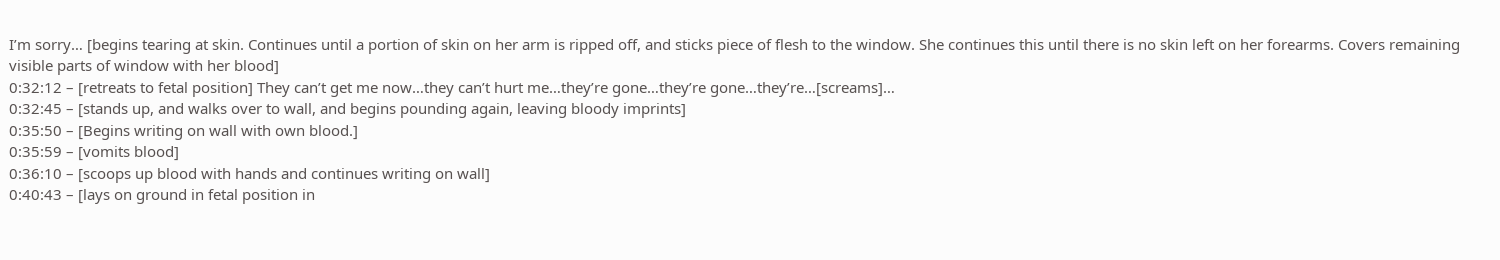I’m sorry… [begins tearing at skin. Continues until a portion of skin on her arm is ripped off, and sticks piece of flesh to the window. She continues this until there is no skin left on her forearms. Covers remaining visible parts of window with her blood]
0:32:12 – [retreats to fetal position] They can’t get me now…they can’t hurt me…they’re gone…they’re gone…they’re…[screams]…
0:32:45 – [stands up, and walks over to wall, and begins pounding again, leaving bloody imprints]
0:35:50 – [Begins writing on wall with own blood.]
0:35:59 – [vomits blood]
0:36:10 – [scoops up blood with hands and continues writing on wall]
0:40:43 – [lays on ground in fetal position in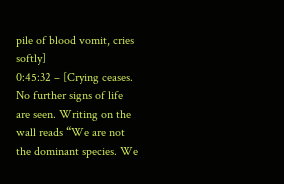pile of blood vomit, cries softly]
0:45:32 – [Crying ceases. No further signs of life are seen. Writing on the wall reads “We are not the dominant species. We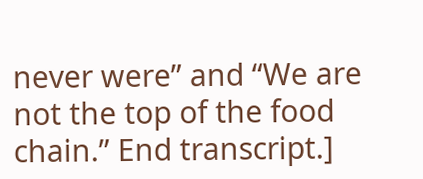never were” and “We are not the top of the food chain.” End transcript.]